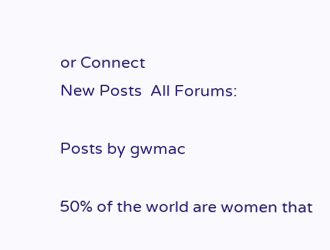or Connect
New Posts  All Forums:

Posts by gwmac

50% of the world are women that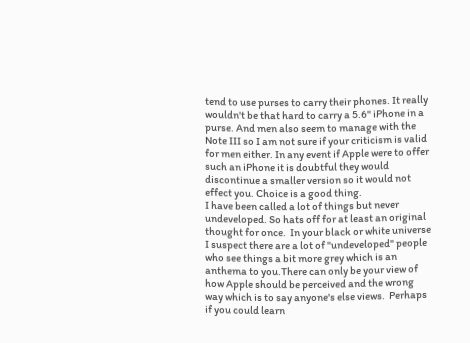tend to use purses to carry their phones. It really wouldn't be that hard to carry a 5.6" iPhone in a purse. And men also seem to manage with the Note III so I am not sure if your criticism is valid for men either. In any event if Apple were to offer such an iPhone it is doubtful they would discontinue a smaller version so it would not effect you. Choice is a good thing.
I have been called a lot of things but never undeveloped. So hats off for at least an original thought for once.  In your black or white universe I suspect there are a lot of "undeveloped" people who see things a bit more grey which is an anthema to you.There can only be your view of how Apple should be perceived and the wrong way which is to say anyone's else views.  Perhaps if you could learn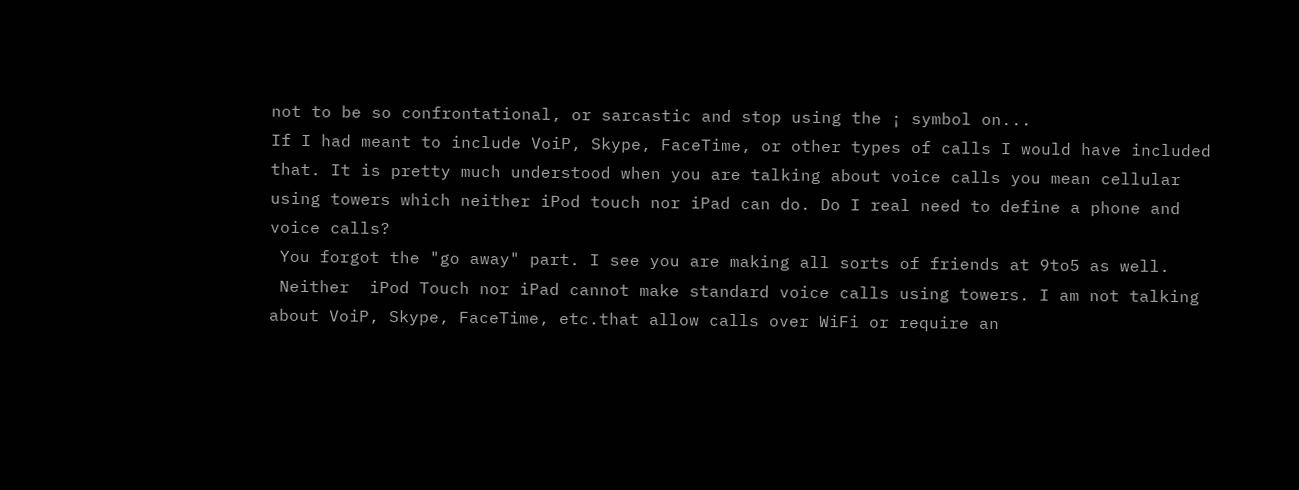not to be so confrontational, or sarcastic and stop using the ¡ symbol on...
If I had meant to include VoiP, Skype, FaceTime, or other types of calls I would have included that. It is pretty much understood when you are talking about voice calls you mean cellular using towers which neither iPod touch nor iPad can do. Do I real need to define a phone and voice calls?
 You forgot the "go away" part. I see you are making all sorts of friends at 9to5 as well.
 Neither  iPod Touch nor iPad cannot make standard voice calls using towers. I am not talking about VoiP, Skype, FaceTime, etc.that allow calls over WiFi or require an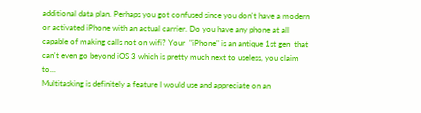additional data plan. Perhaps you got confused since you don't have a modern or activated iPhone with an actual carrier. Do you have any phone at all capable of making calls not on wifi? Your  "iPhone" is an antique 1st gen  that can't even go beyond iOS 3 which is pretty much next to useless, you claim to...
Multitasking is definitely a feature I would use and appreciate on an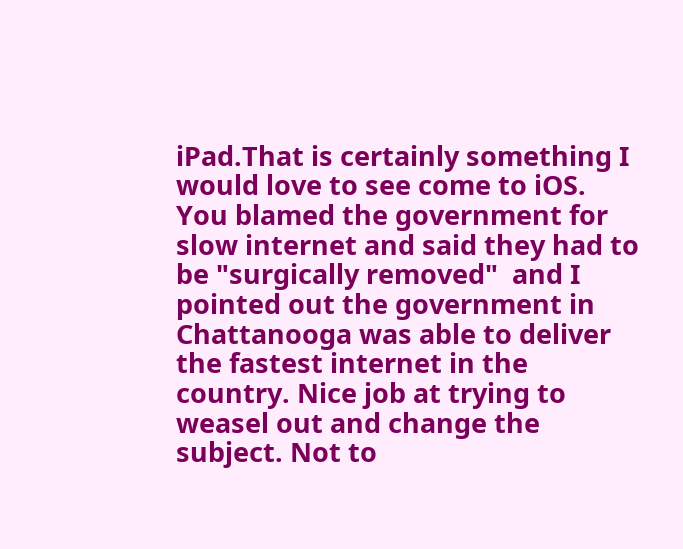iPad.That is certainly something I would love to see come to iOS.
You blamed the government for slow internet and said they had to be "surgically removed"  and I pointed out the government in Chattanooga was able to deliver the fastest internet in the country. Nice job at trying to weasel out and change the subject. Not to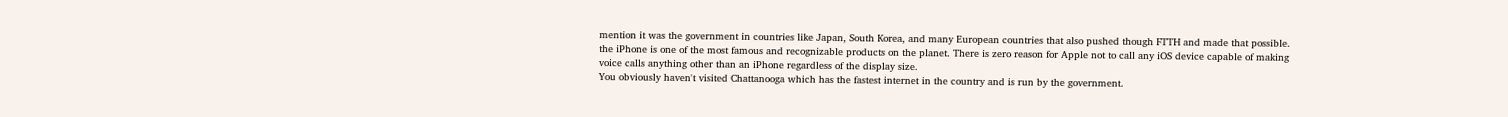mention it was the government in countries like Japan, South Korea, and many European countries that also pushed though FTTH and made that possible.
the iPhone is one of the most famous and recognizable products on the planet. There is zero reason for Apple not to call any iOS device capable of making voice calls anything other than an iPhone regardless of the display size.
You obviously haven't visited Chattanooga which has the fastest internet in the country and is run by the government.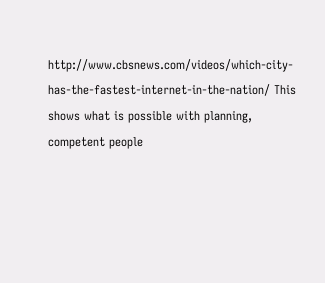http://www.cbsnews.com/videos/which-city-has-the-fastest-internet-in-the-nation/ This shows what is possible with planning, competent people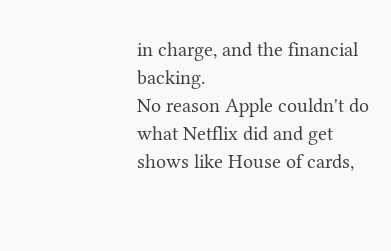in charge, and the financial backing.
No reason Apple couldn't do what Netflix did and get shows like House of cards,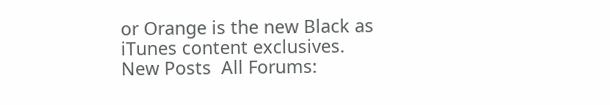or Orange is the new Black as iTunes content exclusives.
New Posts  All Forums: